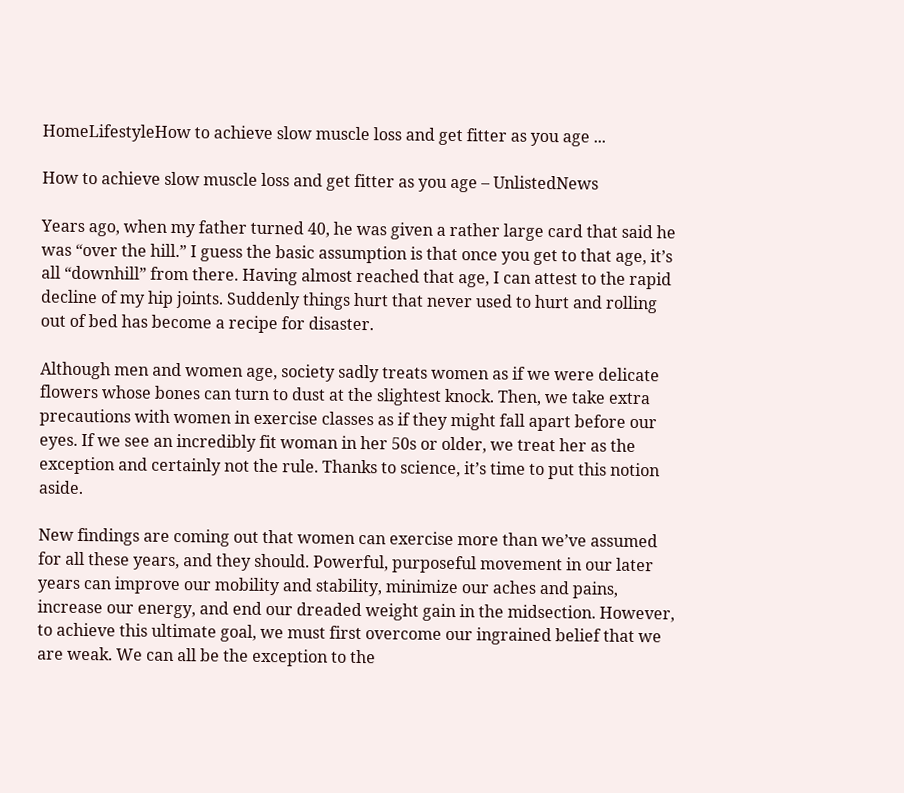HomeLifestyleHow to achieve slow muscle loss and get fitter as you age ...

How to achieve slow muscle loss and get fitter as you age – UnlistedNews

Years ago, when my father turned 40, he was given a rather large card that said he was “over the hill.” I guess the basic assumption is that once you get to that age, it’s all “downhill” from there. Having almost reached that age, I can attest to the rapid decline of my hip joints. Suddenly things hurt that never used to hurt and rolling out of bed has become a recipe for disaster.

Although men and women age, society sadly treats women as if we were delicate flowers whose bones can turn to dust at the slightest knock. Then, we take extra precautions with women in exercise classes as if they might fall apart before our eyes. If we see an incredibly fit woman in her 50s or older, we treat her as the exception and certainly not the rule. Thanks to science, it’s time to put this notion aside.

New findings are coming out that women can exercise more than we’ve assumed for all these years, and they should. Powerful, purposeful movement in our later years can improve our mobility and stability, minimize our aches and pains, increase our energy, and end our dreaded weight gain in the midsection. However, to achieve this ultimate goal, we must first overcome our ingrained belief that we are weak. We can all be the exception to the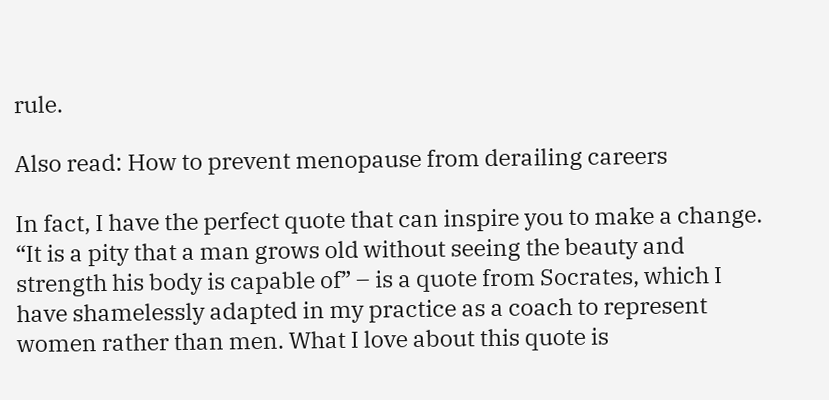rule.

Also read: How to prevent menopause from derailing careers

In fact, I have the perfect quote that can inspire you to make a change. “It is a pity that a man grows old without seeing the beauty and strength his body is capable of” – is a quote from Socrates, which I have shamelessly adapted in my practice as a coach to represent women rather than men. What I love about this quote is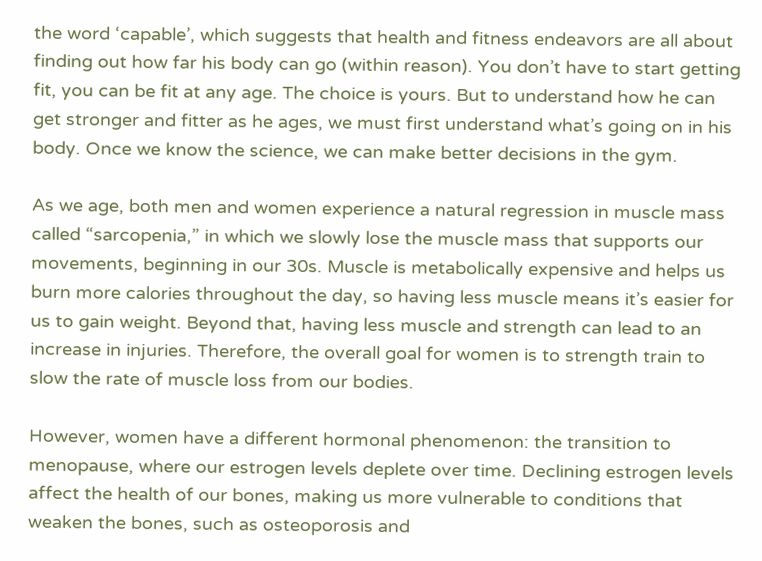the word ‘capable’, which suggests that health and fitness endeavors are all about finding out how far his body can go (within reason). You don’t have to start getting fit, you can be fit at any age. The choice is yours. But to understand how he can get stronger and fitter as he ages, we must first understand what’s going on in his body. Once we know the science, we can make better decisions in the gym.

As we age, both men and women experience a natural regression in muscle mass called “sarcopenia,” in which we slowly lose the muscle mass that supports our movements, beginning in our 30s. Muscle is metabolically expensive and helps us burn more calories throughout the day, so having less muscle means it’s easier for us to gain weight. Beyond that, having less muscle and strength can lead to an increase in injuries. Therefore, the overall goal for women is to strength train to slow the rate of muscle loss from our bodies.

However, women have a different hormonal phenomenon: the transition to menopause, where our estrogen levels deplete over time. Declining estrogen levels affect the health of our bones, making us more vulnerable to conditions that weaken the bones, such as osteoporosis and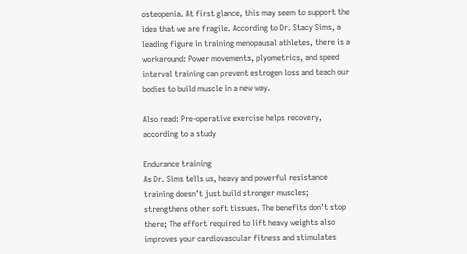osteopenia. At first glance, this may seem to support the idea that we are fragile. According to Dr. Stacy Sims, a leading figure in training menopausal athletes, there is a workaround: Power movements, plyometrics, and speed interval training can prevent estrogen loss and teach our bodies to build muscle in a new way.

Also read: Pre-operative exercise helps recovery, according to a study

Endurance training
As Dr. Sims tells us, heavy and powerful resistance training doesn’t just build stronger muscles; strengthens other soft tissues. The benefits don’t stop there; The effort required to lift heavy weights also improves your cardiovascular fitness and stimulates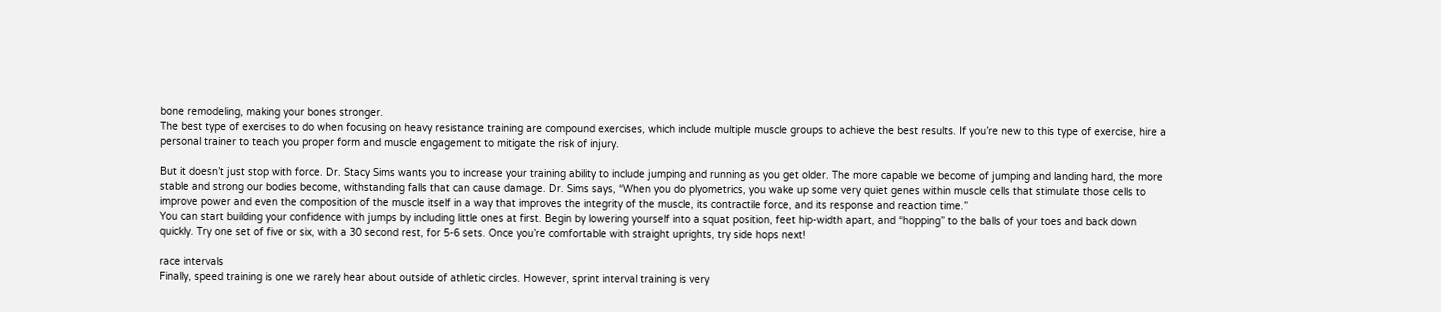bone remodeling, making your bones stronger.
The best type of exercises to do when focusing on heavy resistance training are compound exercises, which include multiple muscle groups to achieve the best results. If you’re new to this type of exercise, hire a personal trainer to teach you proper form and muscle engagement to mitigate the risk of injury.

But it doesn’t just stop with force. Dr. Stacy Sims wants you to increase your training ability to include jumping and running as you get older. The more capable we become of jumping and landing hard, the more stable and strong our bodies become, withstanding falls that can cause damage. Dr. Sims says, “When you do plyometrics, you wake up some very quiet genes within muscle cells that stimulate those cells to improve power and even the composition of the muscle itself in a way that improves the integrity of the muscle, its contractile force, and its response and reaction time.”
You can start building your confidence with jumps by including little ones at first. Begin by lowering yourself into a squat position, feet hip-width apart, and “hopping” to the balls of your toes and back down quickly. Try one set of five or six, with a 30 second rest, for 5-6 sets. Once you’re comfortable with straight uprights, try side hops next!

race intervals
Finally, speed training is one we rarely hear about outside of athletic circles. However, sprint interval training is very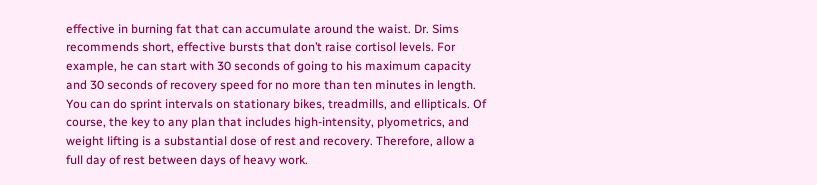effective in burning fat that can accumulate around the waist. Dr. Sims recommends short, effective bursts that don’t raise cortisol levels. For example, he can start with 30 seconds of going to his maximum capacity and 30 seconds of recovery speed for no more than ten minutes in length. You can do sprint intervals on stationary bikes, treadmills, and ellipticals. Of course, the key to any plan that includes high-intensity, plyometrics, and weight lifting is a substantial dose of rest and recovery. Therefore, allow a full day of rest between days of heavy work.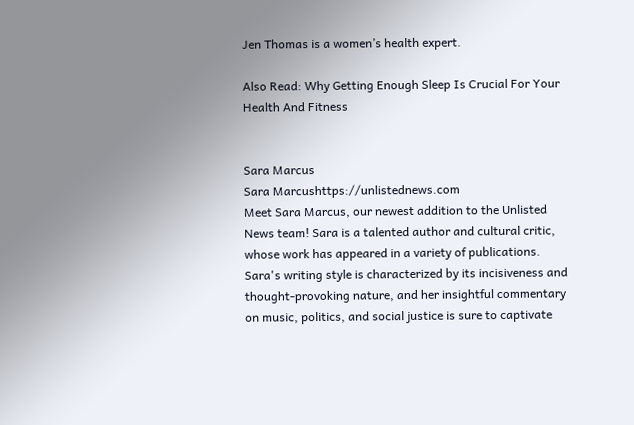Jen Thomas is a women’s health expert.

Also Read: Why Getting Enough Sleep Is Crucial For Your Health And Fitness


Sara Marcus
Sara Marcushttps://unlistednews.com
Meet Sara Marcus, our newest addition to the Unlisted News team! Sara is a talented author and cultural critic, whose work has appeared in a variety of publications. Sara's writing style is characterized by its incisiveness and thought-provoking nature, and her insightful commentary on music, politics, and social justice is sure to captivate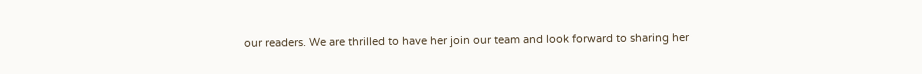our readers. We are thrilled to have her join our team and look forward to sharing her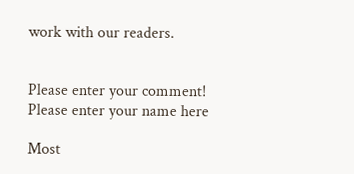work with our readers.


Please enter your comment!
Please enter your name here

Most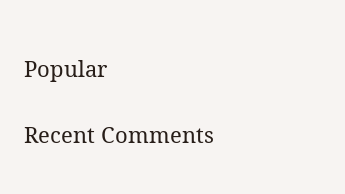Popular

Recent Comments